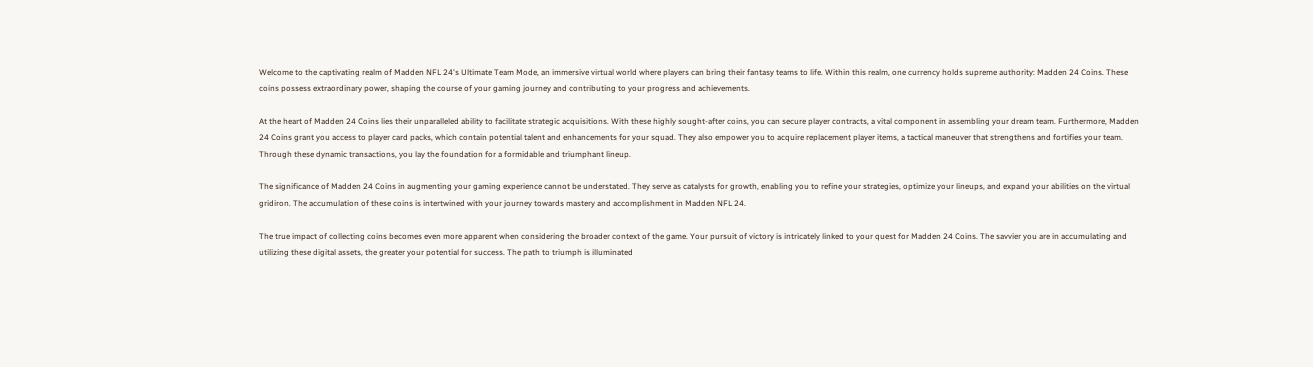Welcome to the captivating realm of Madden NFL 24's Ultimate Team Mode, an immersive virtual world where players can bring their fantasy teams to life. Within this realm, one currency holds supreme authority: Madden 24 Coins. These coins possess extraordinary power, shaping the course of your gaming journey and contributing to your progress and achievements.

At the heart of Madden 24 Coins lies their unparalleled ability to facilitate strategic acquisitions. With these highly sought-after coins, you can secure player contracts, a vital component in assembling your dream team. Furthermore, Madden 24 Coins grant you access to player card packs, which contain potential talent and enhancements for your squad. They also empower you to acquire replacement player items, a tactical maneuver that strengthens and fortifies your team. Through these dynamic transactions, you lay the foundation for a formidable and triumphant lineup.

The significance of Madden 24 Coins in augmenting your gaming experience cannot be understated. They serve as catalysts for growth, enabling you to refine your strategies, optimize your lineups, and expand your abilities on the virtual gridiron. The accumulation of these coins is intertwined with your journey towards mastery and accomplishment in Madden NFL 24.

The true impact of collecting coins becomes even more apparent when considering the broader context of the game. Your pursuit of victory is intricately linked to your quest for Madden 24 Coins. The savvier you are in accumulating and utilizing these digital assets, the greater your potential for success. The path to triumph is illuminated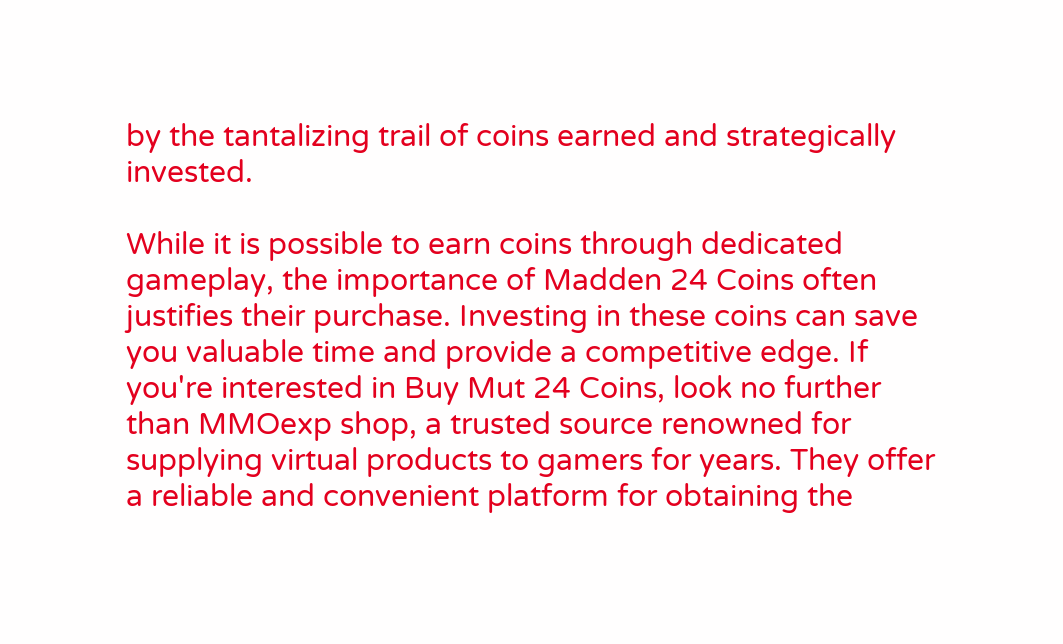by the tantalizing trail of coins earned and strategically invested.

While it is possible to earn coins through dedicated gameplay, the importance of Madden 24 Coins often justifies their purchase. Investing in these coins can save you valuable time and provide a competitive edge. If you're interested in Buy Mut 24 Coins, look no further than MMOexp shop, a trusted source renowned for supplying virtual products to gamers for years. They offer a reliable and convenient platform for obtaining the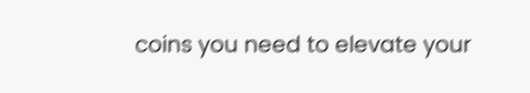coins you need to elevate your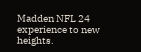Madden NFL 24 experience to new heights.